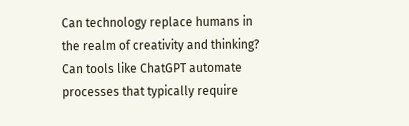Can technology replace humans in the realm of creativity and thinking? Can tools like ChatGPT automate processes that typically require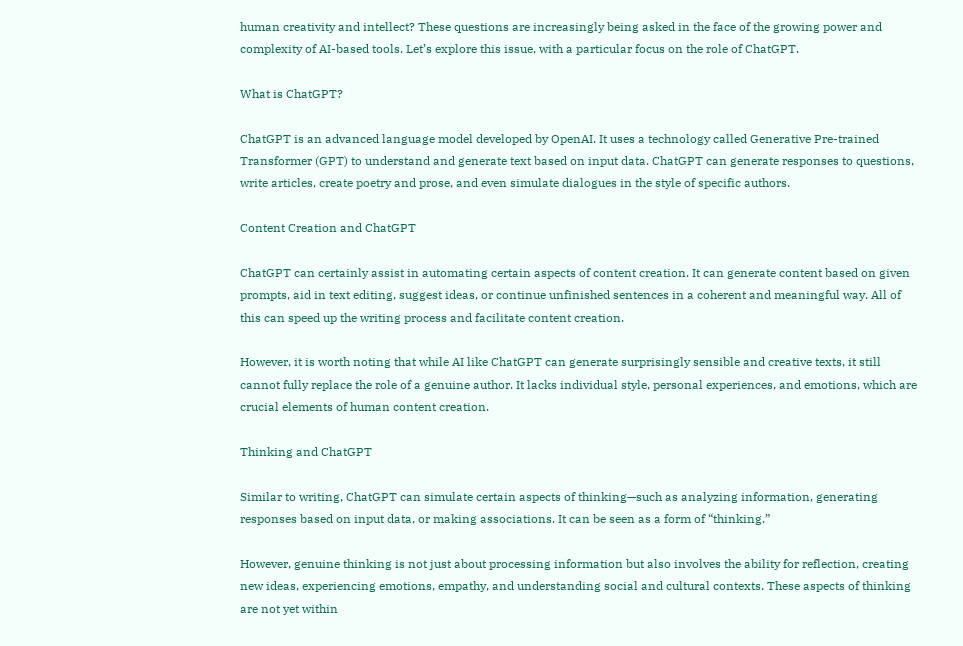human creativity and intellect? These questions are increasingly being asked in the face of the growing power and complexity of AI-based tools. Let’s explore this issue, with a particular focus on the role of ChatGPT.

What is ChatGPT?

ChatGPT is an advanced language model developed by OpenAI. It uses a technology called Generative Pre-trained Transformer (GPT) to understand and generate text based on input data. ChatGPT can generate responses to questions, write articles, create poetry and prose, and even simulate dialogues in the style of specific authors.

Content Creation and ChatGPT

ChatGPT can certainly assist in automating certain aspects of content creation. It can generate content based on given prompts, aid in text editing, suggest ideas, or continue unfinished sentences in a coherent and meaningful way. All of this can speed up the writing process and facilitate content creation.

However, it is worth noting that while AI like ChatGPT can generate surprisingly sensible and creative texts, it still cannot fully replace the role of a genuine author. It lacks individual style, personal experiences, and emotions, which are crucial elements of human content creation.

Thinking and ChatGPT

Similar to writing, ChatGPT can simulate certain aspects of thinking—such as analyzing information, generating responses based on input data, or making associations. It can be seen as a form of “thinking.”

However, genuine thinking is not just about processing information but also involves the ability for reflection, creating new ideas, experiencing emotions, empathy, and understanding social and cultural contexts. These aspects of thinking are not yet within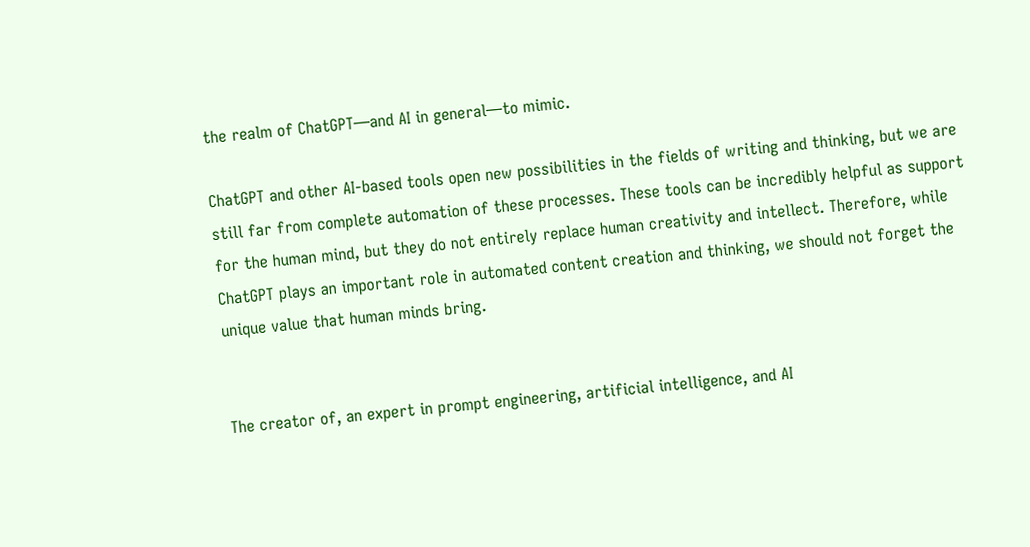the realm of ChatGPT—and AI in general—to mimic.

ChatGPT and other AI-based tools open new possibilities in the fields of writing and thinking, but we are still far from complete automation of these processes. These tools can be incredibly helpful as support for the human mind, but they do not entirely replace human creativity and intellect. Therefore, while ChatGPT plays an important role in automated content creation and thinking, we should not forget the unique value that human minds bring.


The creator of, an expert in prompt engineering, artificial intelligence, and AI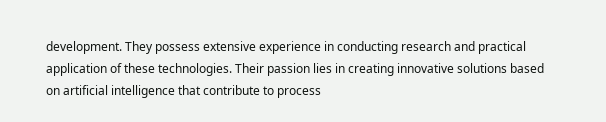development. They possess extensive experience in conducting research and practical application of these technologies. Their passion lies in creating innovative solutions based on artificial intelligence that contribute to process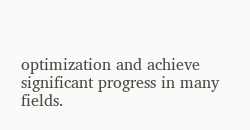optimization and achieve significant progress in many fields.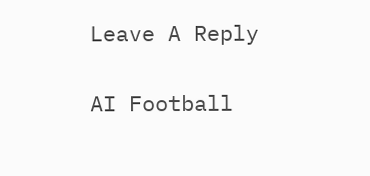Leave A Reply

AI Football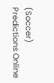(Soccer) Predictions Online